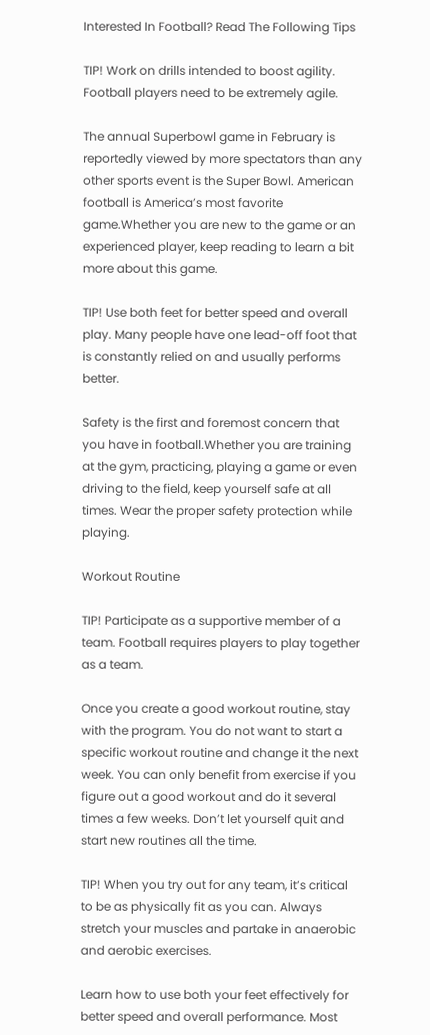Interested In Football? Read The Following Tips

TIP! Work on drills intended to boost agility. Football players need to be extremely agile.

The annual Superbowl game in February is reportedly viewed by more spectators than any other sports event is the Super Bowl. American football is America’s most favorite game.Whether you are new to the game or an experienced player, keep reading to learn a bit more about this game.

TIP! Use both feet for better speed and overall play. Many people have one lead-off foot that is constantly relied on and usually performs better.

Safety is the first and foremost concern that you have in football.Whether you are training at the gym, practicing, playing a game or even driving to the field, keep yourself safe at all times. Wear the proper safety protection while playing.

Workout Routine

TIP! Participate as a supportive member of a team. Football requires players to play together as a team.

Once you create a good workout routine, stay with the program. You do not want to start a specific workout routine and change it the next week. You can only benefit from exercise if you figure out a good workout and do it several times a few weeks. Don’t let yourself quit and start new routines all the time.

TIP! When you try out for any team, it’s critical to be as physically fit as you can. Always stretch your muscles and partake in anaerobic and aerobic exercises.

Learn how to use both your feet effectively for better speed and overall performance. Most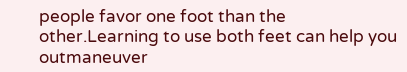people favor one foot than the other.Learning to use both feet can help you outmaneuver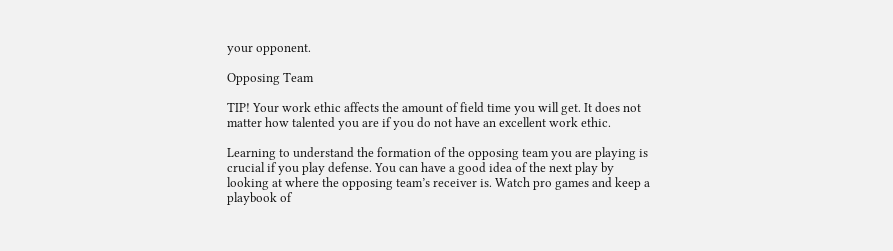your opponent.

Opposing Team

TIP! Your work ethic affects the amount of field time you will get. It does not matter how talented you are if you do not have an excellent work ethic.

Learning to understand the formation of the opposing team you are playing is crucial if you play defense. You can have a good idea of the next play by looking at where the opposing team’s receiver is. Watch pro games and keep a playbook of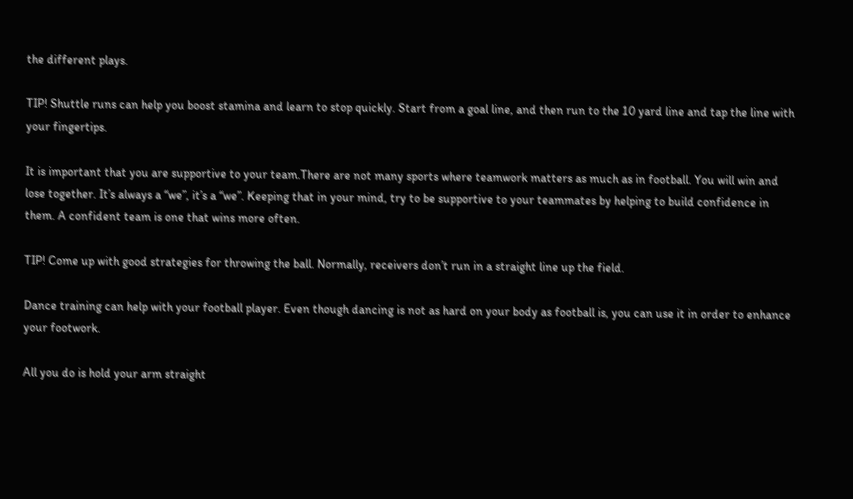the different plays.

TIP! Shuttle runs can help you boost stamina and learn to stop quickly. Start from a goal line, and then run to the 10 yard line and tap the line with your fingertips.

It is important that you are supportive to your team.There are not many sports where teamwork matters as much as in football. You will win and lose together. It’s always a “we”, it’s a “we”. Keeping that in your mind, try to be supportive to your teammates by helping to build confidence in them. A confident team is one that wins more often.

TIP! Come up with good strategies for throwing the ball. Normally, receivers don’t run in a straight line up the field.

Dance training can help with your football player. Even though dancing is not as hard on your body as football is, you can use it in order to enhance your footwork.

All you do is hold your arm straight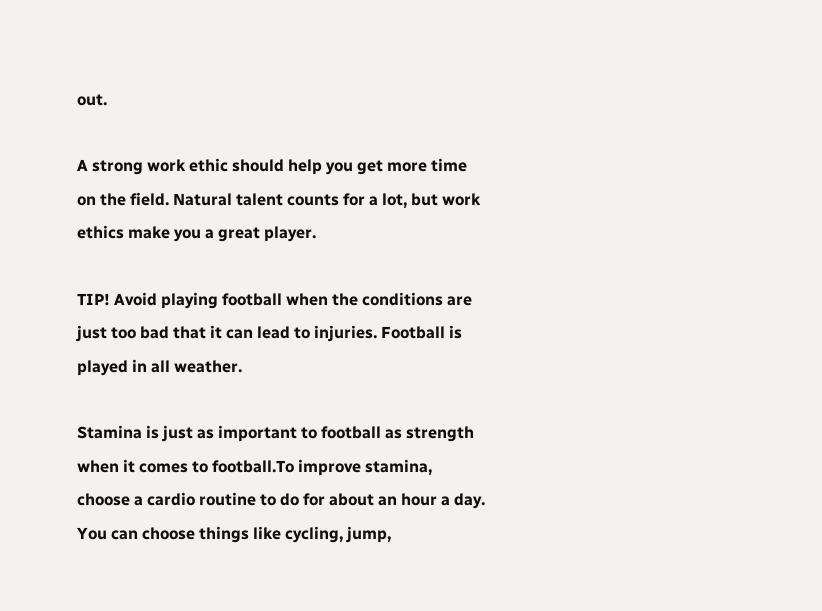out.

A strong work ethic should help you get more time on the field. Natural talent counts for a lot, but work ethics make you a great player.

TIP! Avoid playing football when the conditions are just too bad that it can lead to injuries. Football is played in all weather.

Stamina is just as important to football as strength when it comes to football.To improve stamina, choose a cardio routine to do for about an hour a day. You can choose things like cycling, jump,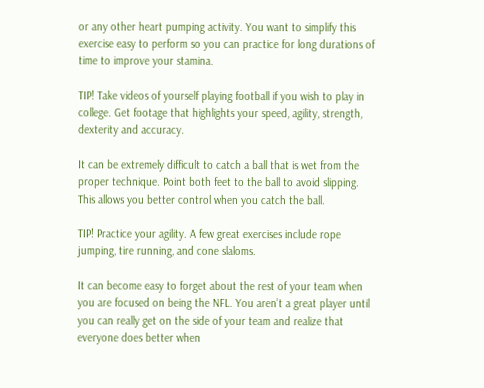or any other heart pumping activity. You want to simplify this exercise easy to perform so you can practice for long durations of time to improve your stamina.

TIP! Take videos of yourself playing football if you wish to play in college. Get footage that highlights your speed, agility, strength, dexterity and accuracy.

It can be extremely difficult to catch a ball that is wet from the proper technique. Point both feet to the ball to avoid slipping. This allows you better control when you catch the ball.

TIP! Practice your agility. A few great exercises include rope jumping, tire running, and cone slaloms.

It can become easy to forget about the rest of your team when you are focused on being the NFL. You aren’t a great player until you can really get on the side of your team and realize that everyone does better when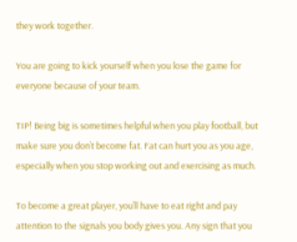they work together.

You are going to kick yourself when you lose the game for everyone because of your team.

TIP! Being big is sometimes helpful when you play football, but make sure you don’t become fat. Fat can hurt you as you age, especially when you stop working out and exercising as much.

To become a great player, you’ll have to eat right and pay attention to the signals you body gives you. Any sign that you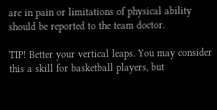are in pain or limitations of physical ability should be reported to the team doctor.

TIP! Better your vertical leaps. You may consider this a skill for basketball players, but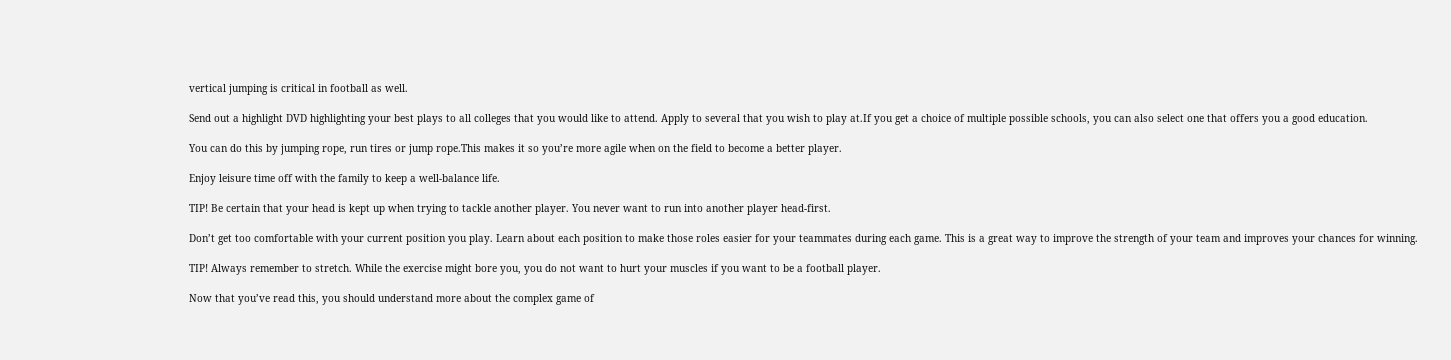vertical jumping is critical in football as well.

Send out a highlight DVD highlighting your best plays to all colleges that you would like to attend. Apply to several that you wish to play at.If you get a choice of multiple possible schools, you can also select one that offers you a good education.

You can do this by jumping rope, run tires or jump rope.This makes it so you’re more agile when on the field to become a better player.

Enjoy leisure time off with the family to keep a well-balance life.

TIP! Be certain that your head is kept up when trying to tackle another player. You never want to run into another player head-first.

Don’t get too comfortable with your current position you play. Learn about each position to make those roles easier for your teammates during each game. This is a great way to improve the strength of your team and improves your chances for winning.

TIP! Always remember to stretch. While the exercise might bore you, you do not want to hurt your muscles if you want to be a football player.

Now that you’ve read this, you should understand more about the complex game of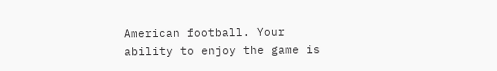American football. Your ability to enjoy the game is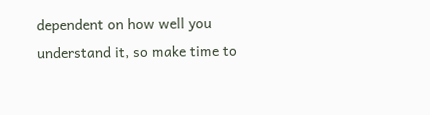dependent on how well you understand it, so make time to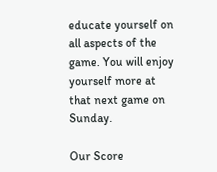educate yourself on all aspects of the game. You will enjoy yourself more at that next game on Sunday.

Our Score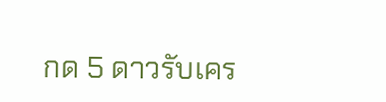กด 5 ดาวรับเคร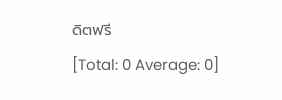ดิตฟรี
[Total: 0 Average: 0]